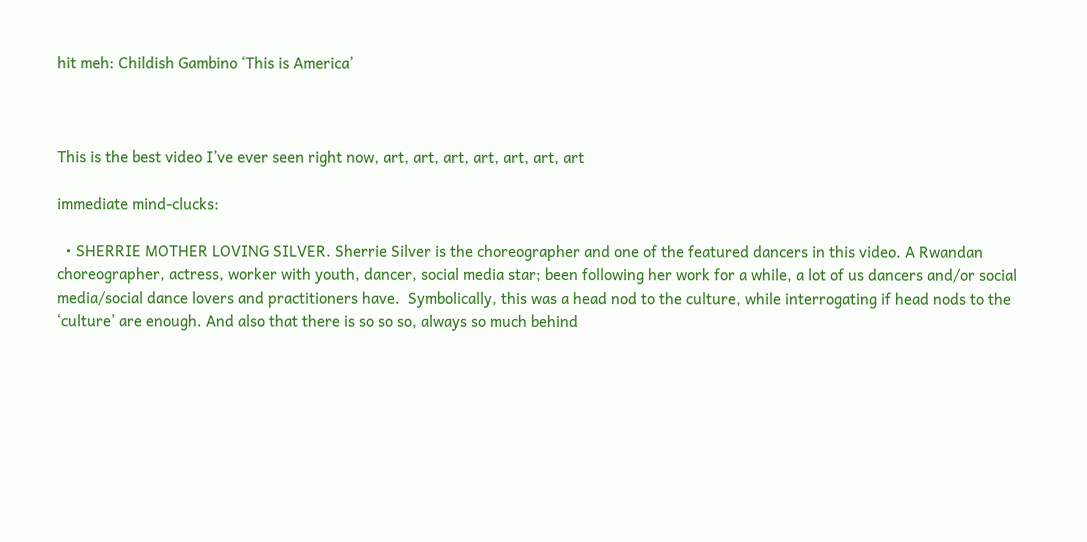hit meh: Childish Gambino ‘This is America’



This is the best video I’ve ever seen right now, art, art, art, art, art, art, art

immediate mind-clucks:

  • SHERRIE MOTHER LOVING SILVER. Sherrie Silver is the choreographer and one of the featured dancers in this video. A Rwandan choreographer, actress, worker with youth, dancer, social media star; been following her work for a while, a lot of us dancers and/or social media/social dance lovers and practitioners have.  Symbolically, this was a head nod to the culture, while interrogating if head nods to the ‘culture’ are enough. And also that there is so so so, always so much behind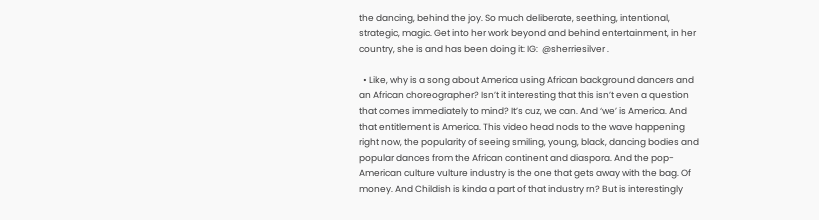the dancing, behind the joy. So much deliberate, seething, intentional, strategic, magic. Get into her work beyond and behind entertainment, in her country, she is and has been doing it: IG:  @sherriesilver .

  • Like, why is a song about America using African background dancers and an African choreographer? Isn’t it interesting that this isn’t even a question that comes immediately to mind? It’s cuz, we can. And ‘we’ is America. And that entitlement is America. This video head nods to the wave happening right now, the popularity of seeing smiling, young, black, dancing bodies and popular dances from the African continent and diaspora. And the pop-American culture vulture industry is the one that gets away with the bag. Of money. And Childish is kinda a part of that industry rn? But is interestingly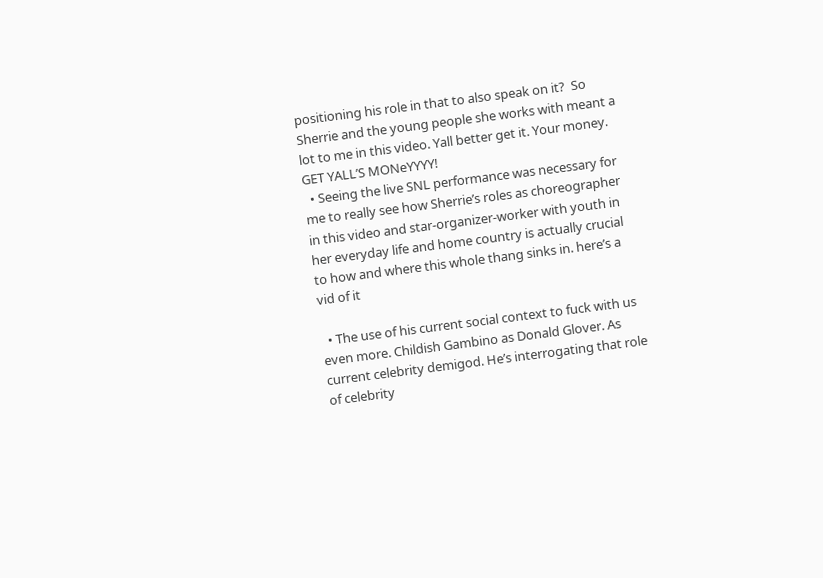positioning his role in that to also speak on it?  So Sherrie and the young people she works with meant a lot to me in this video. Yall better get it. Your money.   GET YALL’S MONeYYYY!
  • Seeing the live SNL performance was necessary for me to really see how Sherrie’s roles as choreographer in this video and star-organizer-worker with youth in her everyday life and home country is actually crucial to how and where this whole thang sinks in. here’s a vid of it

  • The use of his current social context to fuck with us even more. Childish Gambino as Donald Glover. As current celebrity demigod. He’s interrogating that role of celebrity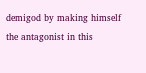demigod by making himself the antagonist in this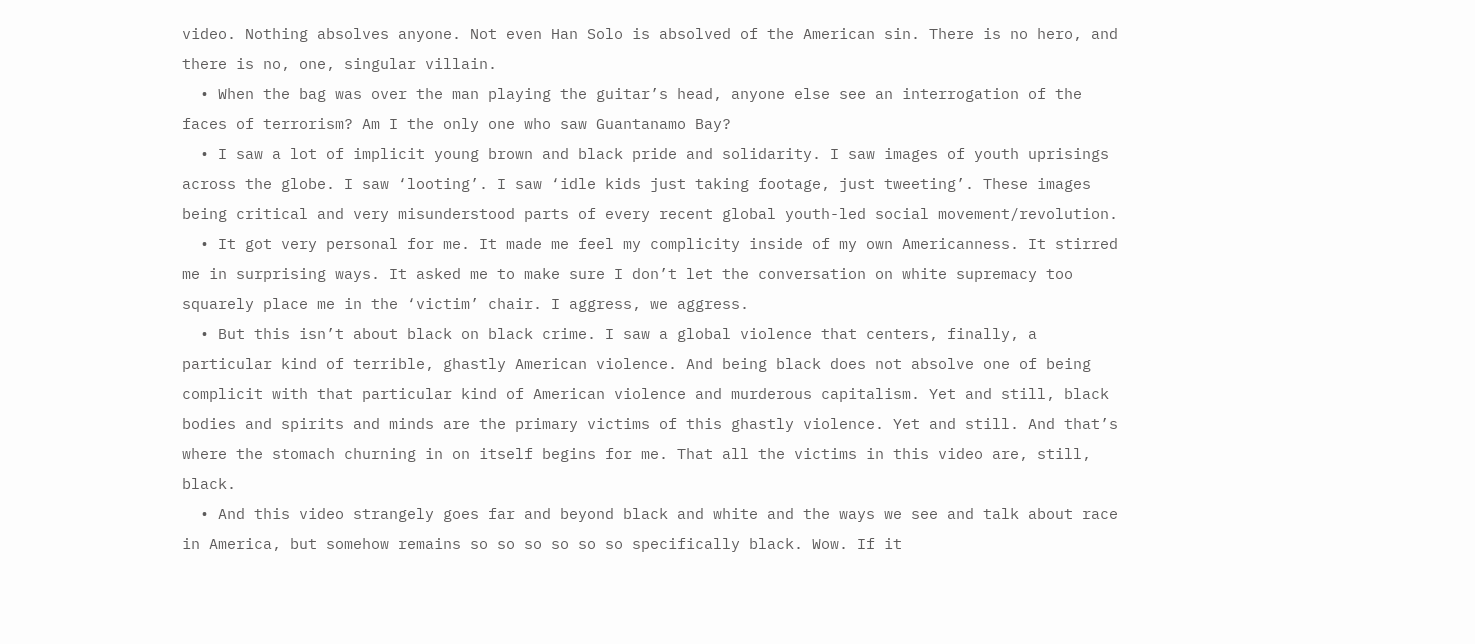video. Nothing absolves anyone. Not even Han Solo is absolved of the American sin. There is no hero, and there is no, one, singular villain.
  • When the bag was over the man playing the guitar’s head, anyone else see an interrogation of the faces of terrorism? Am I the only one who saw Guantanamo Bay?
  • I saw a lot of implicit young brown and black pride and solidarity. I saw images of youth uprisings across the globe. I saw ‘looting’. I saw ‘idle kids just taking footage, just tweeting’. These images being critical and very misunderstood parts of every recent global youth-led social movement/revolution.
  • It got very personal for me. It made me feel my complicity inside of my own Americanness. It stirred me in surprising ways. It asked me to make sure I don’t let the conversation on white supremacy too squarely place me in the ‘victim’ chair. I aggress, we aggress.
  • But this isn’t about black on black crime. I saw a global violence that centers, finally, a particular kind of terrible, ghastly American violence. And being black does not absolve one of being complicit with that particular kind of American violence and murderous capitalism. Yet and still, black bodies and spirits and minds are the primary victims of this ghastly violence. Yet and still. And that’s where the stomach churning in on itself begins for me. That all the victims in this video are, still, black.
  • And this video strangely goes far and beyond black and white and the ways we see and talk about race in America, but somehow remains so so so so so so specifically black. Wow. If it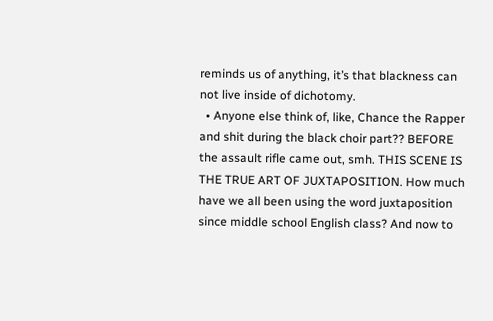reminds us of anything, it’s that blackness can not live inside of dichotomy.
  • Anyone else think of, like, Chance the Rapper and shit during the black choir part?? BEFORE the assault rifle came out, smh. THIS SCENE IS THE TRUE ART OF JUXTAPOSITION. How much have we all been using the word juxtaposition since middle school English class? And now to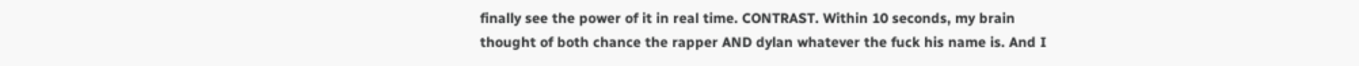finally see the power of it in real time. CONTRAST. Within 10 seconds, my brain thought of both chance the rapper AND dylan whatever the fuck his name is. And I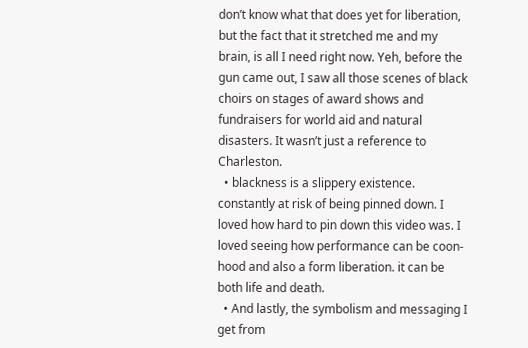don’t know what that does yet for liberation, but the fact that it stretched me and my brain, is all I need right now. Yeh, before the gun came out, I saw all those scenes of black choirs on stages of award shows and fundraisers for world aid and natural disasters. It wasn’t just a reference to Charleston.
  • blackness is a slippery existence. constantly at risk of being pinned down. I loved how hard to pin down this video was. I loved seeing how performance can be coon-hood and also a form liberation. it can be both life and death.
  • And lastly, the symbolism and messaging I get from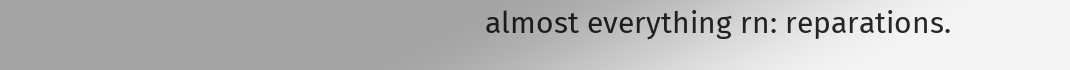almost everything rn: reparations.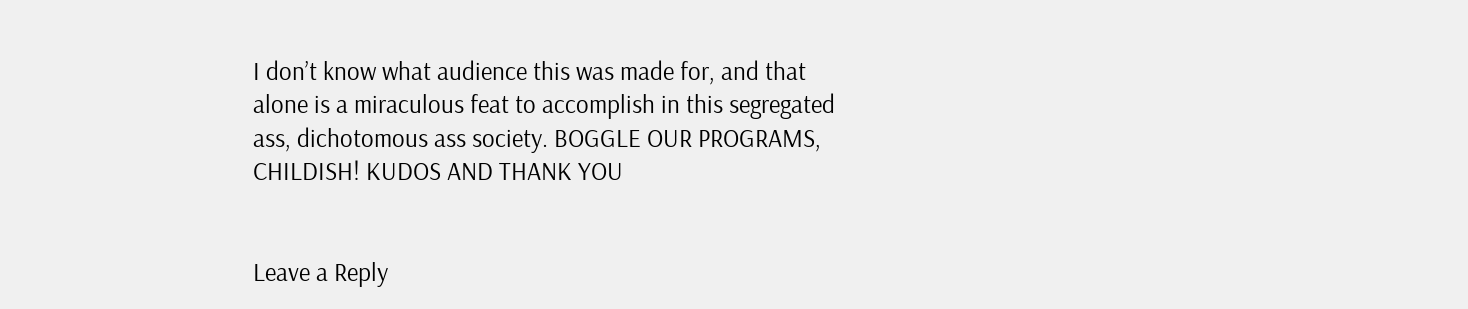I don’t know what audience this was made for, and that alone is a miraculous feat to accomplish in this segregated ass, dichotomous ass society. BOGGLE OUR PROGRAMS, CHILDISH! KUDOS AND THANK YOU


Leave a Reply